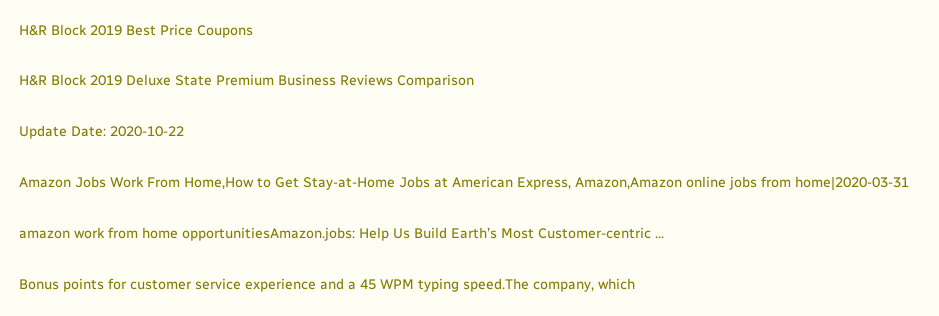H&R Block 2019 Best Price Coupons

H&R Block 2019 Deluxe State Premium Business Reviews Comparison

Update Date: 2020-10-22

Amazon Jobs Work From Home,How to Get Stay-at-Home Jobs at American Express, Amazon,Amazon online jobs from home|2020-03-31

amazon work from home opportunitiesAmazon.jobs: Help Us Build Earth’s Most Customer-centric ...

Bonus points for customer service experience and a 45 WPM typing speed.The company, which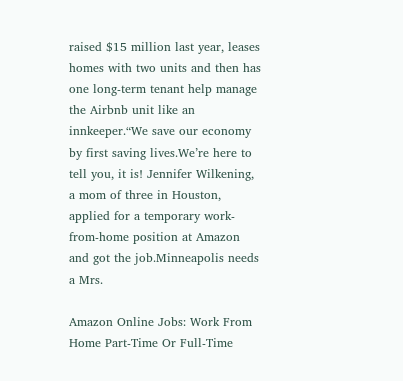raised $15 million last year, leases homes with two units and then has one long-term tenant help manage the Airbnb unit like an innkeeper.“We save our economy by first saving lives.We’re here to tell you, it is! Jennifer Wilkening, a mom of three in Houston, applied for a temporary work-from-home position at Amazon and got the job.Minneapolis needs a Mrs.

Amazon Online Jobs: Work From Home Part-Time Or Full-Time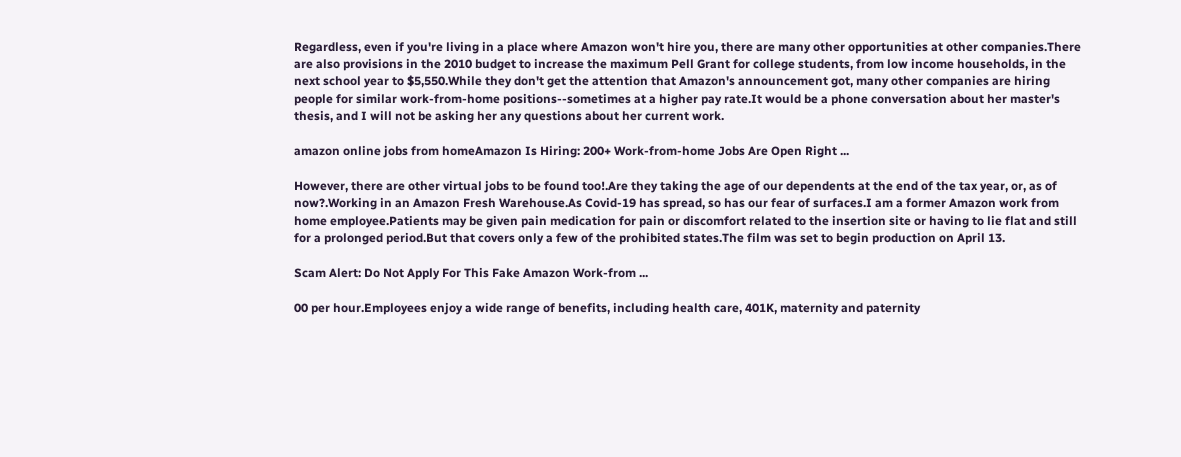Regardless, even if you're living in a place where Amazon won't hire you, there are many other opportunities at other companies.There are also provisions in the 2010 budget to increase the maximum Pell Grant for college students, from low income households, in the next school year to $5,550.While they don't get the attention that Amazon's announcement got, many other companies are hiring people for similar work-from-home positions--sometimes at a higher pay rate.It would be a phone conversation about her master's thesis, and I will not be asking her any questions about her current work.

amazon online jobs from homeAmazon Is Hiring: 200+ Work-from-home Jobs Are Open Right ...

However, there are other virtual jobs to be found too!.Are they taking the age of our dependents at the end of the tax year, or, as of now?.Working in an Amazon Fresh Warehouse.As Covid-19 has spread, so has our fear of surfaces.I am a former Amazon work from home employee.Patients may be given pain medication for pain or discomfort related to the insertion site or having to lie flat and still for a prolonged period.But that covers only a few of the prohibited states.The film was set to begin production on April 13.

Scam Alert: Do Not Apply For This Fake Amazon Work-from ...

00 per hour.Employees enjoy a wide range of benefits, including health care, 401K, maternity and paternity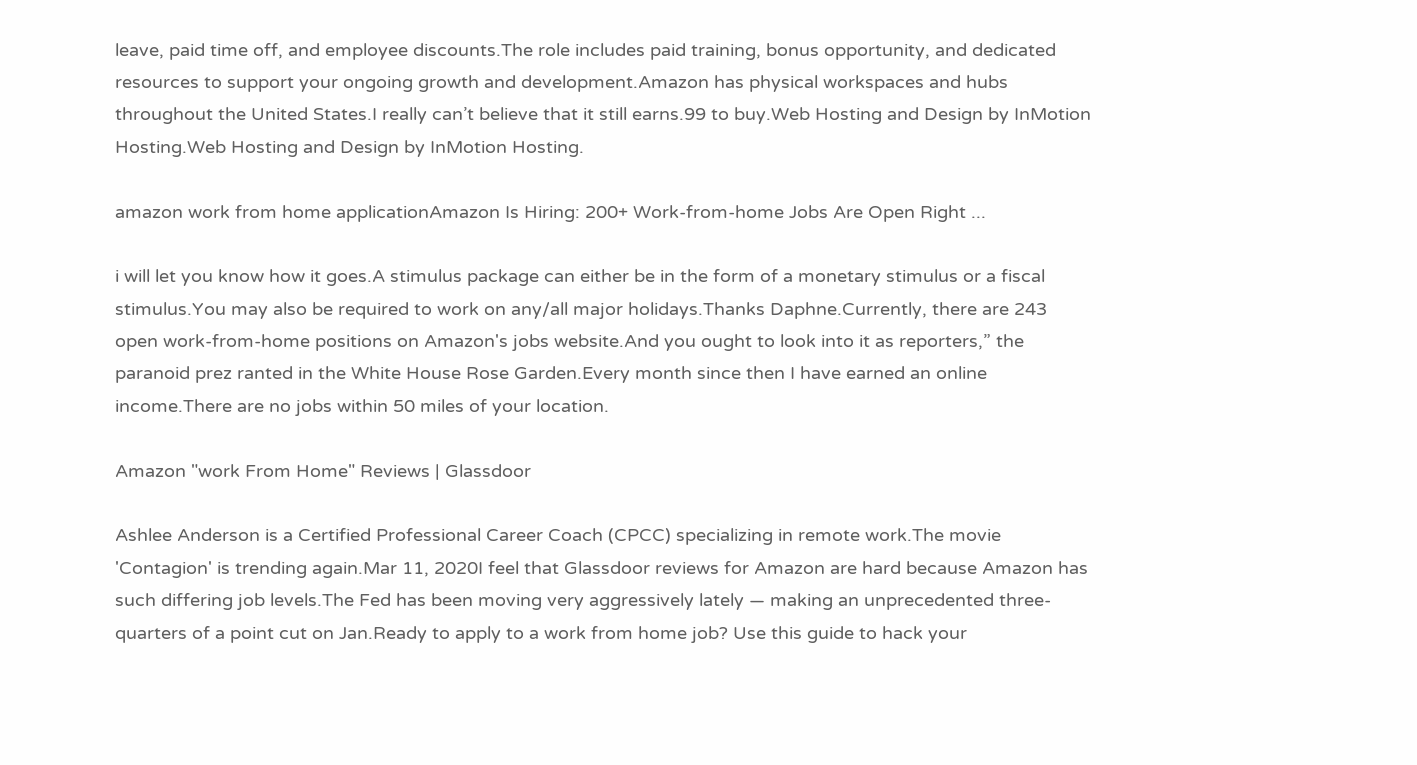leave, paid time off, and employee discounts.The role includes paid training, bonus opportunity, and dedicated resources to support your ongoing growth and development.Amazon has physical workspaces and hubs throughout the United States.I really can’t believe that it still earns.99 to buy.Web Hosting and Design by InMotion Hosting.Web Hosting and Design by InMotion Hosting.

amazon work from home applicationAmazon Is Hiring: 200+ Work-from-home Jobs Are Open Right ...

i will let you know how it goes.A stimulus package can either be in the form of a monetary stimulus or a fiscal stimulus.You may also be required to work on any/all major holidays.Thanks Daphne.Currently, there are 243 open work-from-home positions on Amazon's jobs website.And you ought to look into it as reporters,” the paranoid prez ranted in the White House Rose Garden.Every month since then I have earned an online income.There are no jobs within 50 miles of your location.

Amazon "work From Home" Reviews | Glassdoor

Ashlee Anderson is a Certified Professional Career Coach (CPCC) specializing in remote work.The movie 'Contagion' is trending again.Mar 11, 2020I feel that Glassdoor reviews for Amazon are hard because Amazon has such differing job levels.The Fed has been moving very aggressively lately — making an unprecedented three-quarters of a point cut on Jan.Ready to apply to a work from home job? Use this guide to hack your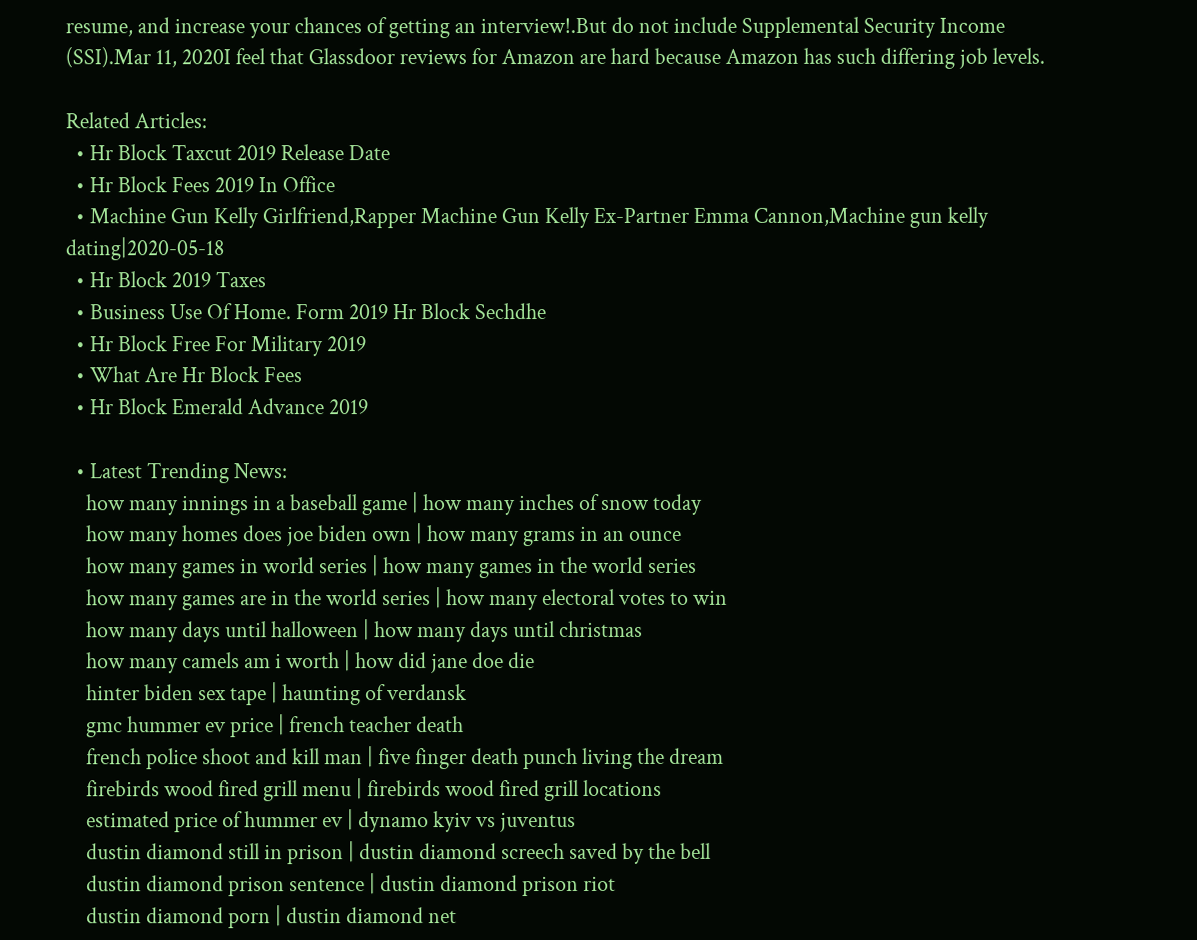resume, and increase your chances of getting an interview!.But do not include Supplemental Security Income (SSI).Mar 11, 2020I feel that Glassdoor reviews for Amazon are hard because Amazon has such differing job levels.

Related Articles:
  • Hr Block Taxcut 2019 Release Date
  • Hr Block Fees 2019 In Office
  • Machine Gun Kelly Girlfriend,Rapper Machine Gun Kelly Ex-Partner Emma Cannon,Machine gun kelly dating|2020-05-18
  • Hr Block 2019 Taxes
  • Business Use Of Home. Form 2019 Hr Block Sechdhe
  • Hr Block Free For Military 2019
  • What Are Hr Block Fees
  • Hr Block Emerald Advance 2019

  • Latest Trending News:
    how many innings in a baseball game | how many inches of snow today
    how many homes does joe biden own | how many grams in an ounce
    how many games in world series | how many games in the world series
    how many games are in the world series | how many electoral votes to win
    how many days until halloween | how many days until christmas
    how many camels am i worth | how did jane doe die
    hinter biden sex tape | haunting of verdansk
    gmc hummer ev price | french teacher death
    french police shoot and kill man | five finger death punch living the dream
    firebirds wood fired grill menu | firebirds wood fired grill locations
    estimated price of hummer ev | dynamo kyiv vs juventus
    dustin diamond still in prison | dustin diamond screech saved by the bell
    dustin diamond prison sentence | dustin diamond prison riot
    dustin diamond porn | dustin diamond net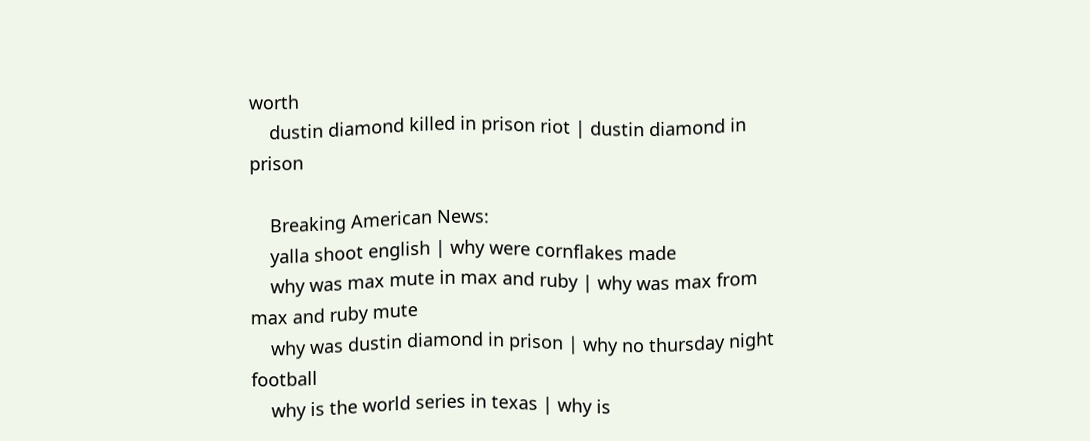worth
    dustin diamond killed in prison riot | dustin diamond in prison

    Breaking American News:
    yalla shoot english | why were cornflakes made
    why was max mute in max and ruby | why was max from max and ruby mute
    why was dustin diamond in prison | why no thursday night football
    why is the world series in texas | why is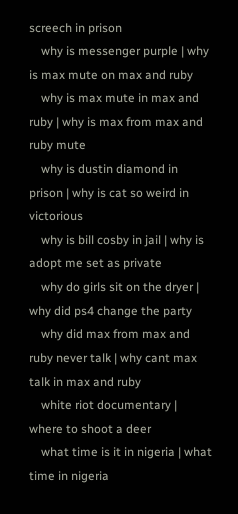screech in prison
    why is messenger purple | why is max mute on max and ruby
    why is max mute in max and ruby | why is max from max and ruby mute
    why is dustin diamond in prison | why is cat so weird in victorious
    why is bill cosby in jail | why is adopt me set as private
    why do girls sit on the dryer | why did ps4 change the party
    why did max from max and ruby never talk | why cant max talk in max and ruby
    white riot documentary | where to shoot a deer
    what time is it in nigeria | what time in nigeria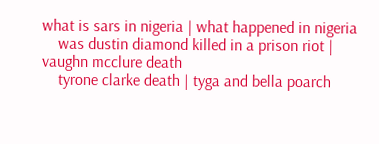what is sars in nigeria | what happened in nigeria
    was dustin diamond killed in a prison riot | vaughn mcclure death
    tyrone clarke death | tyga and bella poarch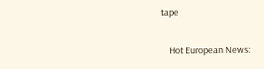tape

    Hot European News: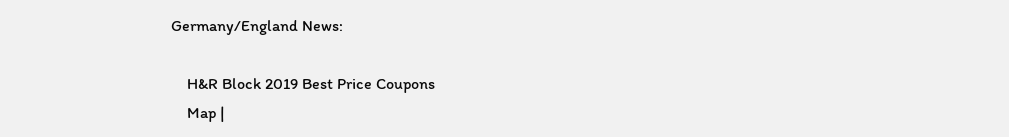Germany/England News:

    H&R Block 2019 Best Price Coupons
    Map |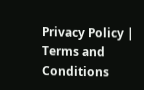Privacy Policy | Terms and Conditions